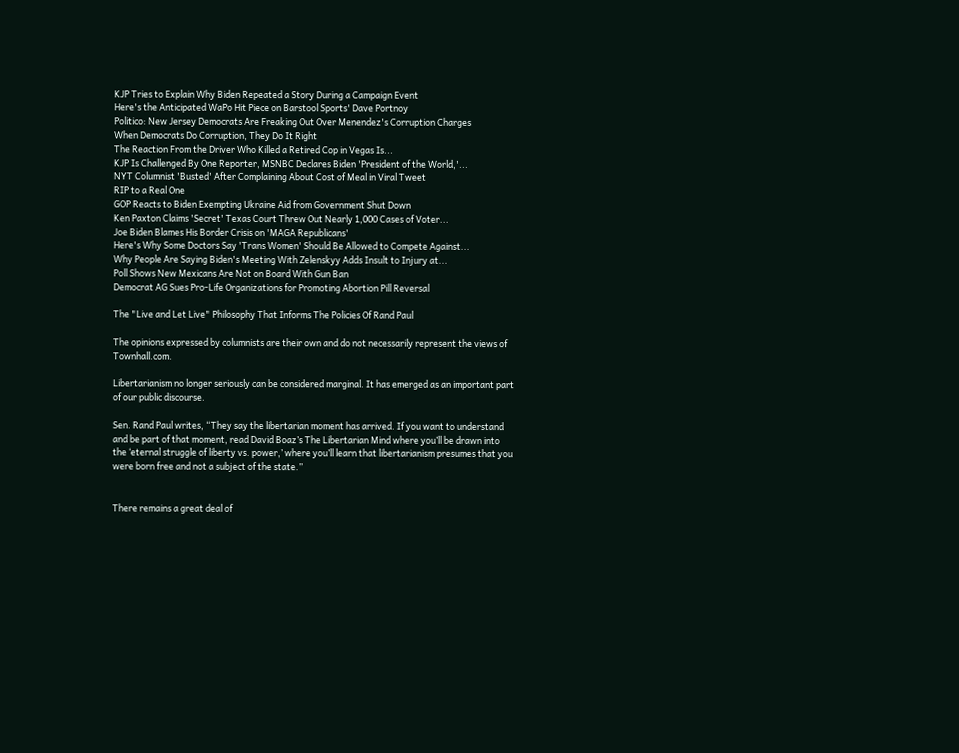KJP Tries to Explain Why Biden Repeated a Story During a Campaign Event
Here's the Anticipated WaPo Hit Piece on Barstool Sports' Dave Portnoy
Politico: New Jersey Democrats Are Freaking Out Over Menendez's Corruption Charges
When Democrats Do Corruption, They Do It Right
The Reaction From the Driver Who Killed a Retired Cop in Vegas Is...
KJP Is Challenged By One Reporter, MSNBC Declares Biden 'President of the World,'...
NYT Columnist 'Busted' After Complaining About Cost of Meal in Viral Tweet
RIP to a Real One
GOP Reacts to Biden Exempting Ukraine Aid from Government Shut Down
Ken Paxton Claims 'Secret' Texas Court Threw Out Nearly 1,000 Cases of Voter...
Joe Biden Blames His Border Crisis on 'MAGA Republicans'
Here's Why Some Doctors Say 'Trans Women' Should Be Allowed to Compete Against...
Why People Are Saying Biden's Meeting With Zelenskyy Adds Insult to Injury at...
Poll Shows New Mexicans Are Not on Board With Gun Ban
Democrat AG Sues Pro-Life Organizations for Promoting Abortion Pill Reversal

The "Live and Let Live" Philosophy That Informs The Policies Of Rand Paul

The opinions expressed by columnists are their own and do not necessarily represent the views of Townhall.com.

Libertarianism no longer seriously can be considered marginal. It has emerged as an important part of our public discourse.

Sen. Rand Paul writes, “They say the libertarian moment has arrived. If you want to understand and be part of that moment, read David Boaz’s The Libertarian Mind where you’ll be drawn into the ‘eternal struggle of liberty vs. power,’ where you’ll learn that libertarianism presumes that you were born free and not a subject of the state.”


There remains a great deal of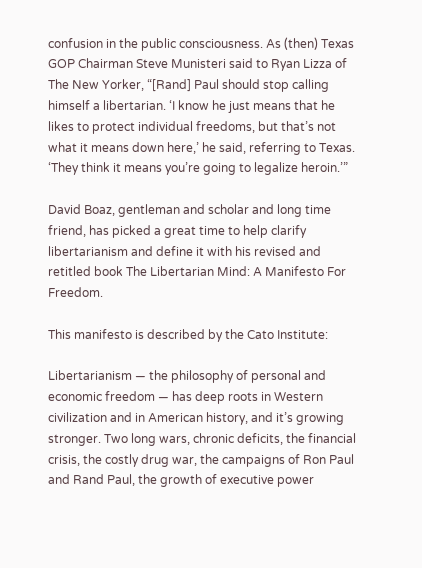confusion in the public consciousness. As (then) Texas GOP Chairman Steve Munisteri said to Ryan Lizza of The New Yorker, “[Rand] Paul should stop calling himself a libertarian. ‘I know he just means that he likes to protect individual freedoms, but that’s not what it means down here,’ he said, referring to Texas. ‘They think it means you’re going to legalize heroin.’”

David Boaz, gentleman and scholar and long time friend, has picked a great time to help clarify libertarianism and define it with his revised and retitled book The Libertarian Mind: A Manifesto For Freedom.

This manifesto is described by the Cato Institute:

Libertarianism — the philosophy of personal and economic freedom — has deep roots in Western civilization and in American history, and it’s growing stronger. Two long wars, chronic deficits, the financial crisis, the costly drug war, the campaigns of Ron Paul and Rand Paul, the growth of executive power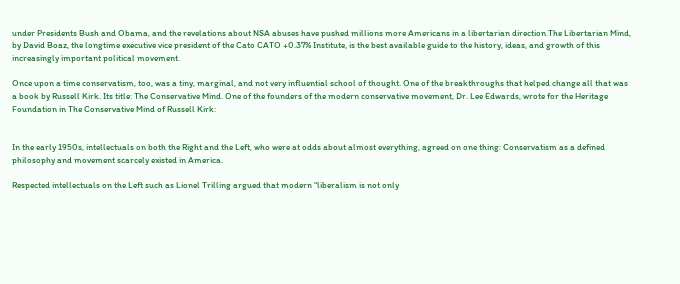under Presidents Bush and Obama, and the revelations about NSA abuses have pushed millions more Americans in a libertarian direction.The Libertarian Mind, by David Boaz, the longtime executive vice president of the Cato CATO +0.37% Institute, is the best available guide to the history, ideas, and growth of this increasingly important political movement.

Once upon a time conservatism, too, was a tiny, marginal, and not very influential school of thought. One of the breakthroughs that helped change all that was a book by Russell Kirk. Its title: The Conservative Mind. One of the founders of the modern conservative movement, Dr. Lee Edwards, wrote for the Heritage Foundation in The Conservative Mind of Russell Kirk:


In the early 1950s, intellectuals on both the Right and the Left, who were at odds about almost everything, agreed on one thing: Conservatism as a defined philosophy and movement scarcely existed in America.

Respected intellectuals on the Left such as Lionel Trilling argued that modern “liberalism is not only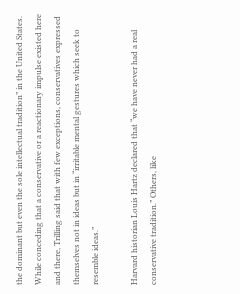the dominant but even the sole intellectual tradition” in the United States. While conceding that a conservative or a reactionary impulse existed here and there, Trilling said that with few exceptions, conservatives expressed themselves not in ideas but in “irritable mental gestures which seek to resemble ideas.”

Harvard historian Louis Hartz declared that “we have never had a real conservative tradition.” Others, like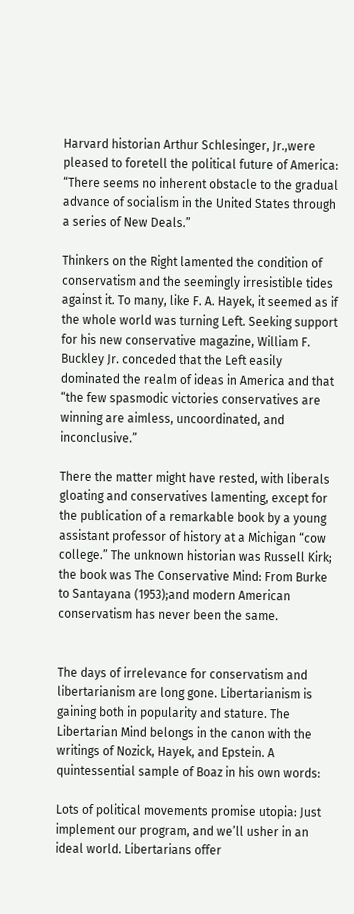Harvard historian Arthur Schlesinger, Jr.,were pleased to foretell the political future of America: “There seems no inherent obstacle to the gradual advance of socialism in the United States through a series of New Deals.”

Thinkers on the Right lamented the condition of conservatism and the seemingly irresistible tides against it. To many, like F. A. Hayek, it seemed as if the whole world was turning Left. Seeking support for his new conservative magazine, William F. Buckley Jr. conceded that the Left easily dominated the realm of ideas in America and that “the few spasmodic victories conservatives are winning are aimless, uncoordinated, and inconclusive.”

There the matter might have rested, with liberals gloating and conservatives lamenting, except for the publication of a remarkable book by a young assistant professor of history at a Michigan “cow college.” The unknown historian was Russell Kirk; the book was The Conservative Mind: From Burke to Santayana (1953);and modern American conservatism has never been the same.


The days of irrelevance for conservatism and libertarianism are long gone. Libertarianism is gaining both in popularity and stature. The Libertarian Mind belongs in the canon with the writings of Nozick, Hayek, and Epstein. A quintessential sample of Boaz in his own words:

Lots of political movements promise utopia: Just implement our program, and we’ll usher in an ideal world. Libertarians offer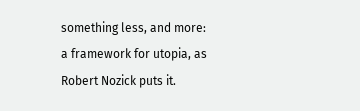something less, and more: a framework for utopia, as Robert Nozick puts it.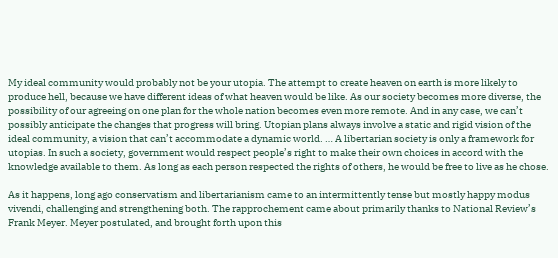My ideal community would probably not be your utopia. The attempt to create heaven on earth is more likely to produce hell, because we have different ideas of what heaven would be like. As our society becomes more diverse, the possibility of our agreeing on one plan for the whole nation becomes even more remote. And in any case, we can’t possibly anticipate the changes that progress will bring. Utopian plans always involve a static and rigid vision of the ideal community, a vision that can’t accommodate a dynamic world. … A libertarian society is only a framework for utopias. In such a society, government would respect people’s right to make their own choices in accord with the knowledge available to them. As long as each person respected the rights of others, he would be free to live as he chose.

As it happens, long ago conservatism and libertarianism came to an intermittently tense but mostly happy modus vivendi, challenging and strengthening both. The rapprochement came about primarily thanks to National Review’s Frank Meyer. Meyer postulated, and brought forth upon this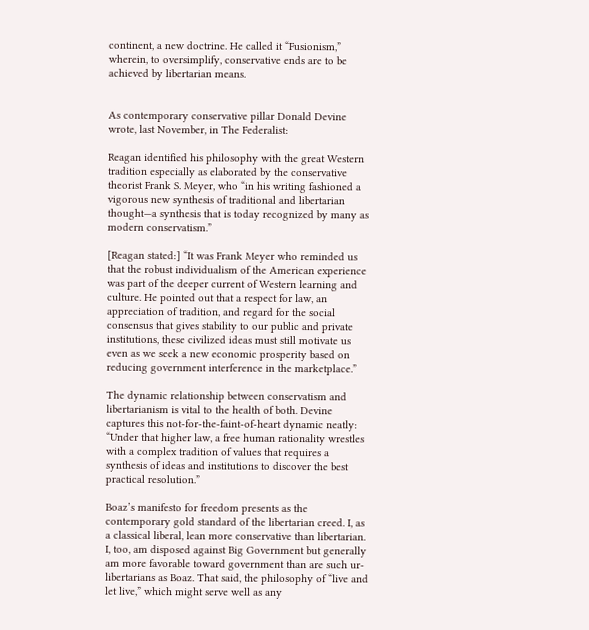continent, a new doctrine. He called it “Fusionism,” wherein, to oversimplify, conservative ends are to be achieved by libertarian means.


As contemporary conservative pillar Donald Devine wrote, last November, in The Federalist:

Reagan identified his philosophy with the great Western tradition especially as elaborated by the conservative theorist Frank S. Meyer, who “in his writing fashioned a vigorous new synthesis of traditional and libertarian thought—a synthesis that is today recognized by many as modern conservatism.”

[Reagan stated:] “It was Frank Meyer who reminded us that the robust individualism of the American experience was part of the deeper current of Western learning and culture. He pointed out that a respect for law, an appreciation of tradition, and regard for the social consensus that gives stability to our public and private institutions, these civilized ideas must still motivate us even as we seek a new economic prosperity based on reducing government interference in the marketplace.”

The dynamic relationship between conservatism and libertarianism is vital to the health of both. Devine captures this not-for-the-faint-of-heart dynamic neatly: “Under that higher law, a free human rationality wrestles with a complex tradition of values that requires a synthesis of ideas and institutions to discover the best practical resolution.”

Boaz’s manifesto for freedom presents as the contemporary gold standard of the libertarian creed. I, as a classical liberal, lean more conservative than libertarian. I, too, am disposed against Big Government but generally am more favorable toward government than are such ur-libertarians as Boaz. That said, the philosophy of “live and let live,” which might serve well as any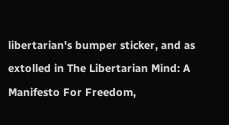libertarian's bumper sticker, and as extolled in The Libertarian Mind: A Manifesto For Freedom,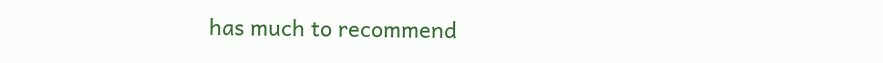has much to recommend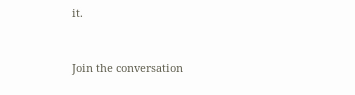it.


Join the conversation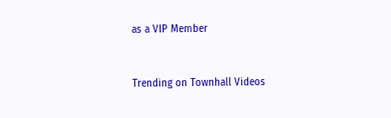as a VIP Member


Trending on Townhall Videos